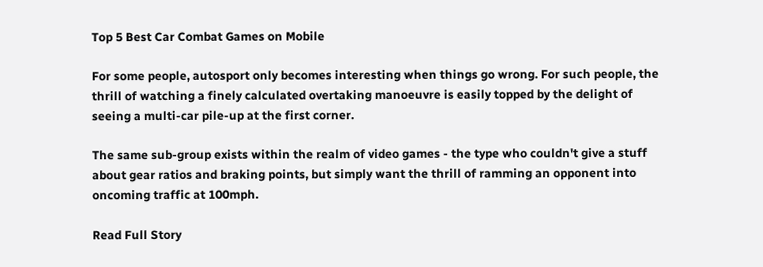Top 5 Best Car Combat Games on Mobile

For some people, autosport only becomes interesting when things go wrong. For such people, the thrill of watching a finely calculated overtaking manoeuvre is easily topped by the delight of seeing a multi-car pile-up at the first corner.

The same sub-group exists within the realm of video games - the type who couldn't give a stuff about gear ratios and braking points, but simply want the thrill of ramming an opponent into oncoming traffic at 100mph.

Read Full Story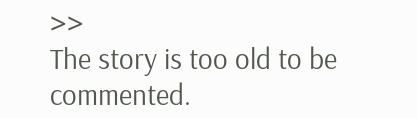>>
The story is too old to be commented.